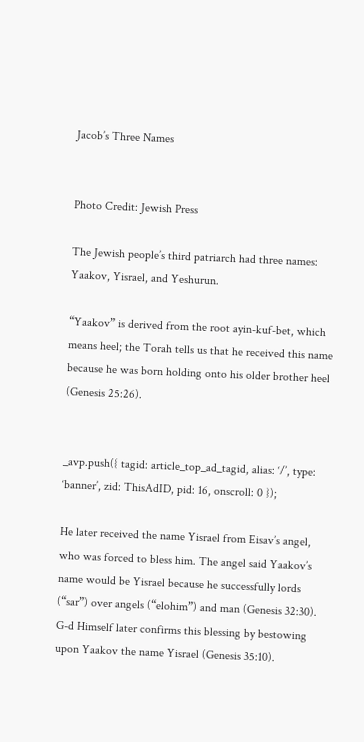Jacob’s Three Names


Photo Credit: Jewish Press

The Jewish people’s third patriarch had three names: Yaakov, Yisrael, and Yeshurun.

“Yaakov” is derived from the root ayin-kuf-bet, which means heel; the Torah tells us that he received this name because he was born holding onto his older brother heel (Genesis 25:26).


_avp.push({ tagid: article_top_ad_tagid, alias: ‘/’, type: ‘banner’, zid: ThisAdID, pid: 16, onscroll: 0 });

He later received the name Yisrael from Eisav’s angel, who was forced to bless him. The angel said Yaakov’s name would be Yisrael because he successfully lords (“sar”) over angels (“elohim”) and man (Genesis 32:30). G-d Himself later confirms this blessing by bestowing upon Yaakov the name Yisrael (Genesis 35:10).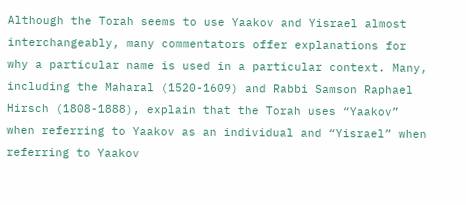Although the Torah seems to use Yaakov and Yisrael almost interchangeably, many commentators offer explanations for why a particular name is used in a particular context. Many, including the Maharal (1520-1609) and Rabbi Samson Raphael Hirsch (1808-1888), explain that the Torah uses “Yaakov” when referring to Yaakov as an individual and “Yisrael” when referring to Yaakov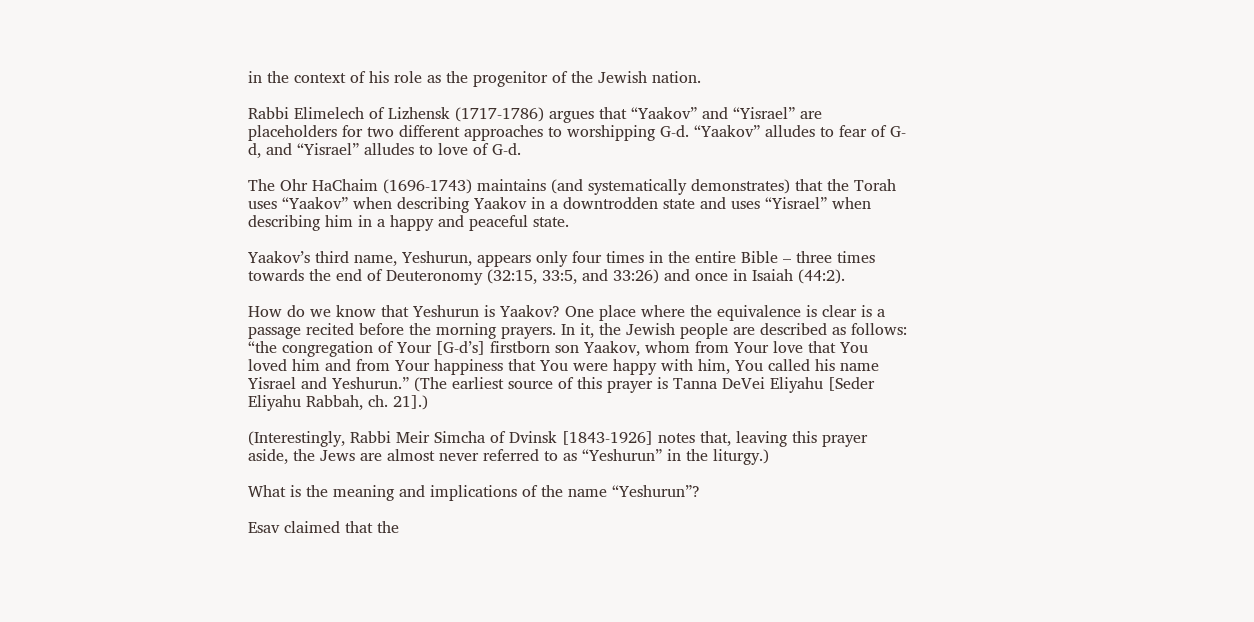in the context of his role as the progenitor of the Jewish nation.

Rabbi Elimelech of Lizhensk (1717-1786) argues that “Yaakov” and “Yisrael” are placeholders for two different approaches to worshipping G-d. “Yaakov” alludes to fear of G-d, and “Yisrael” alludes to love of G-d.

The Ohr HaChaim (1696-1743) maintains (and systematically demonstrates) that the Torah uses “Yaakov” when describing Yaakov in a downtrodden state and uses “Yisrael” when describing him in a happy and peaceful state.

Yaakov’s third name, Yeshurun, appears only four times in the entire Bible – three times towards the end of Deuteronomy (32:15, 33:5, and 33:26) and once in Isaiah (44:2).

How do we know that Yeshurun is Yaakov? One place where the equivalence is clear is a passage recited before the morning prayers. In it, the Jewish people are described as follows: “the congregation of Your [G-d’s] firstborn son Yaakov, whom from Your love that You loved him and from Your happiness that You were happy with him, You called his name Yisrael and Yeshurun.” (The earliest source of this prayer is Tanna DeVei Eliyahu [Seder Eliyahu Rabbah, ch. 21].)

(Interestingly, Rabbi Meir Simcha of Dvinsk [1843-1926] notes that, leaving this prayer aside, the Jews are almost never referred to as “Yeshurun” in the liturgy.)

What is the meaning and implications of the name “Yeshurun”?

Esav claimed that the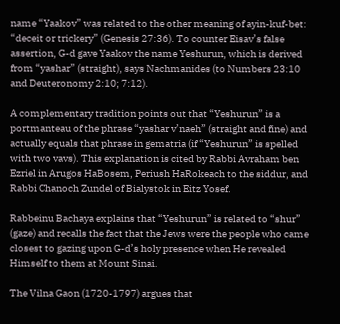name “Yaakov” was related to the other meaning of ayin-kuf-bet: “deceit or trickery” (Genesis 27:36). To counter Eisav’s false assertion, G-d gave Yaakov the name Yeshurun, which is derived from “yashar” (straight), says Nachmanides (to Numbers 23:10 and Deuteronomy 2:10; 7:12).

A complementary tradition points out that “Yeshurun” is a portmanteau of the phrase “yashar v’naeh” (straight and fine) and actually equals that phrase in gematria (if “Yeshurun” is spelled with two vavs). This explanation is cited by Rabbi Avraham ben Ezriel in Arugos HaBosem, Periush HaRokeach to the siddur, and Rabbi Chanoch Zundel of Bialystok in Eitz Yosef.

Rabbeinu Bachaya explains that “Yeshurun” is related to “shur” (gaze) and recalls the fact that the Jews were the people who came closest to gazing upon G-d’s holy presence when He revealed Himself to them at Mount Sinai.

The Vilna Gaon (1720-1797) argues that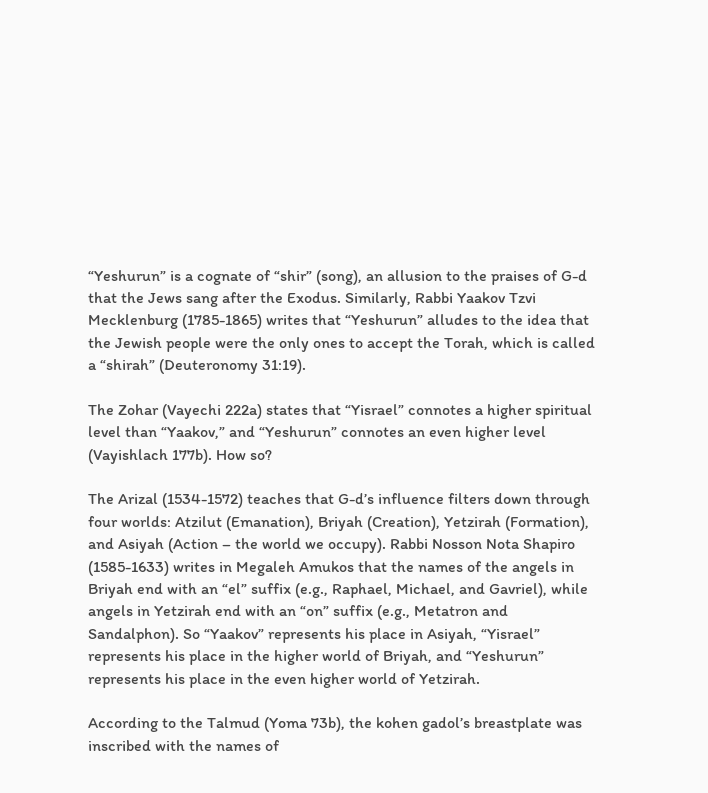“Yeshurun” is a cognate of “shir” (song), an allusion to the praises of G-d that the Jews sang after the Exodus. Similarly, Rabbi Yaakov Tzvi Mecklenburg (1785-1865) writes that “Yeshurun” alludes to the idea that the Jewish people were the only ones to accept the Torah, which is called a “shirah” (Deuteronomy 31:19).

The Zohar (Vayechi 222a) states that “Yisrael” connotes a higher spiritual level than “Yaakov,” and “Yeshurun” connotes an even higher level (Vayishlach 177b). How so?

The Arizal (1534-1572) teaches that G-d’s influence filters down through four worlds: Atzilut (Emanation), Briyah (Creation), Yetzirah (Formation), and Asiyah (Action – the world we occupy). Rabbi Nosson Nota Shapiro (1585-1633) writes in Megaleh Amukos that the names of the angels in Briyah end with an “el” suffix (e.g., Raphael, Michael, and Gavriel), while angels in Yetzirah end with an “on” suffix (e.g., Metatron and Sandalphon). So “Yaakov” represents his place in Asiyah, “Yisrael” represents his place in the higher world of Briyah, and “Yeshurun” represents his place in the even higher world of Yetzirah.

According to the Talmud (Yoma 73b), the kohen gadol’s breastplate was inscribed with the names of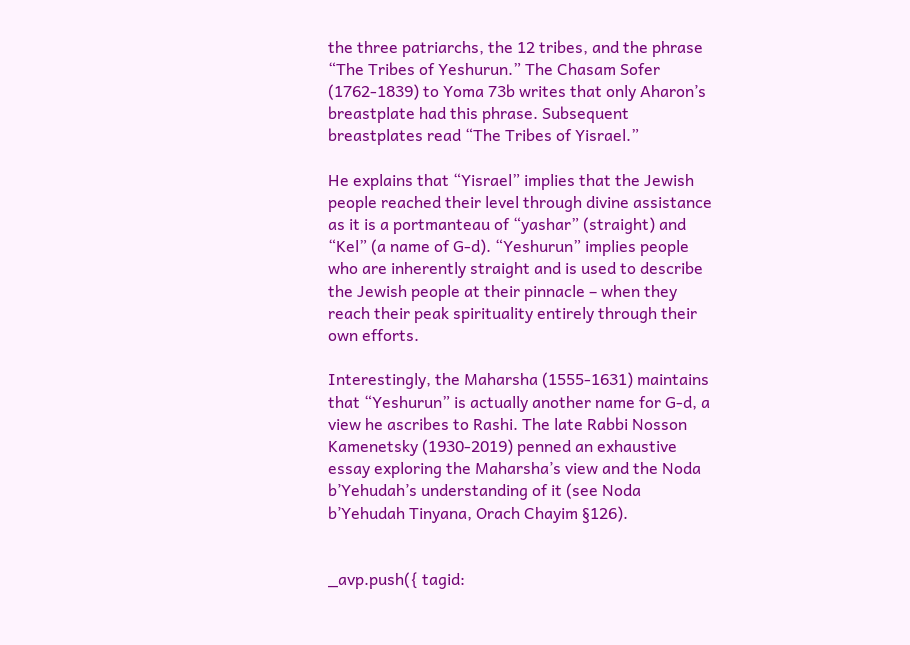the three patriarchs, the 12 tribes, and the phrase “The Tribes of Yeshurun.” The Chasam Sofer (1762-1839) to Yoma 73b writes that only Aharon’s breastplate had this phrase. Subsequent breastplates read “The Tribes of Yisrael.”

He explains that “Yisrael” implies that the Jewish people reached their level through divine assistance as it is a portmanteau of “yashar” (straight) and “Kel” (a name of G-d). “Yeshurun” implies people who are inherently straight and is used to describe the Jewish people at their pinnacle – when they reach their peak spirituality entirely through their own efforts.

Interestingly, the Maharsha (1555-1631) maintains that “Yeshurun” is actually another name for G-d, a view he ascribes to Rashi. The late Rabbi Nosson Kamenetsky (1930-2019) penned an exhaustive essay exploring the Maharsha’s view and the Noda b’Yehudah’s understanding of it (see Noda b’Yehudah Tinyana, Orach Chayim §126).


_avp.push({ tagid: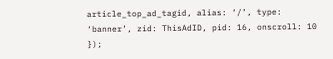article_top_ad_tagid, alias: ‘/’, type: ‘banner’, zid: ThisAdID, pid: 16, onscroll: 10 });